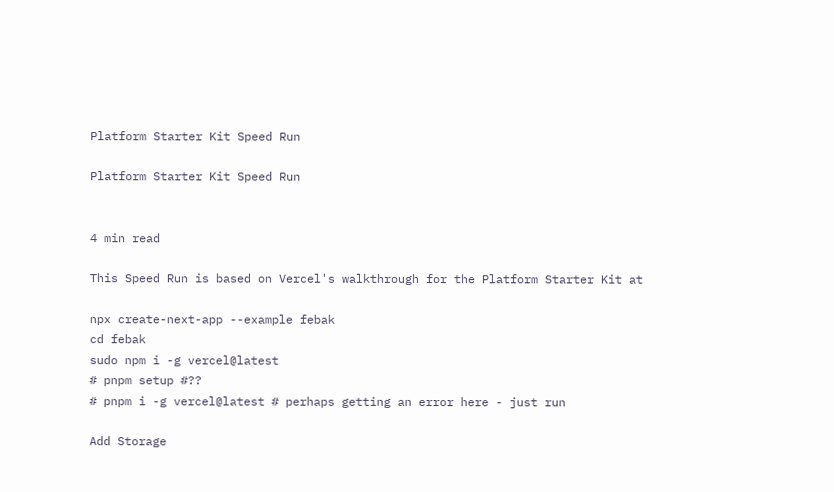Platform Starter Kit Speed Run

Platform Starter Kit Speed Run


4 min read

This Speed Run is based on Vercel's walkthrough for the Platform Starter Kit at

npx create-next-app --example febak
cd febak
sudo npm i -g vercel@latest
# pnpm setup #??
# pnpm i -g vercel@latest # perhaps getting an error here - just run

Add Storage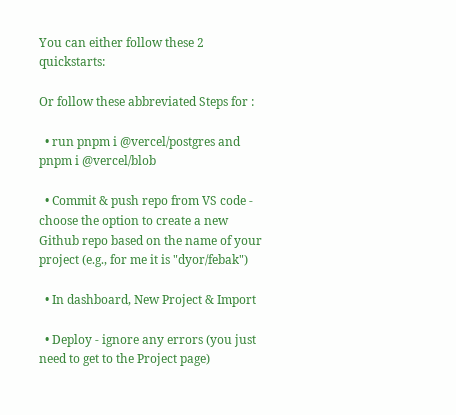You can either follow these 2 quickstarts:

Or follow these abbreviated Steps for :

  • run pnpm i @vercel/postgres and pnpm i @vercel/blob

  • Commit & push repo from VS code - choose the option to create a new Github repo based on the name of your project (e.g., for me it is "dyor/febak")

  • In dashboard, New Project & Import

  • Deploy - ignore any errors (you just need to get to the Project page)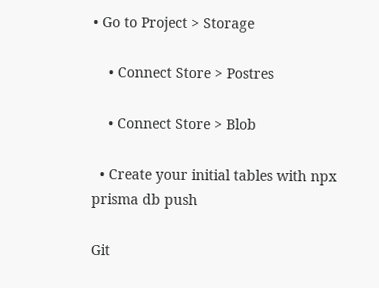• Go to Project > Storage

    • Connect Store > Postres

    • Connect Store > Blob

  • Create your initial tables with npx prisma db push

Git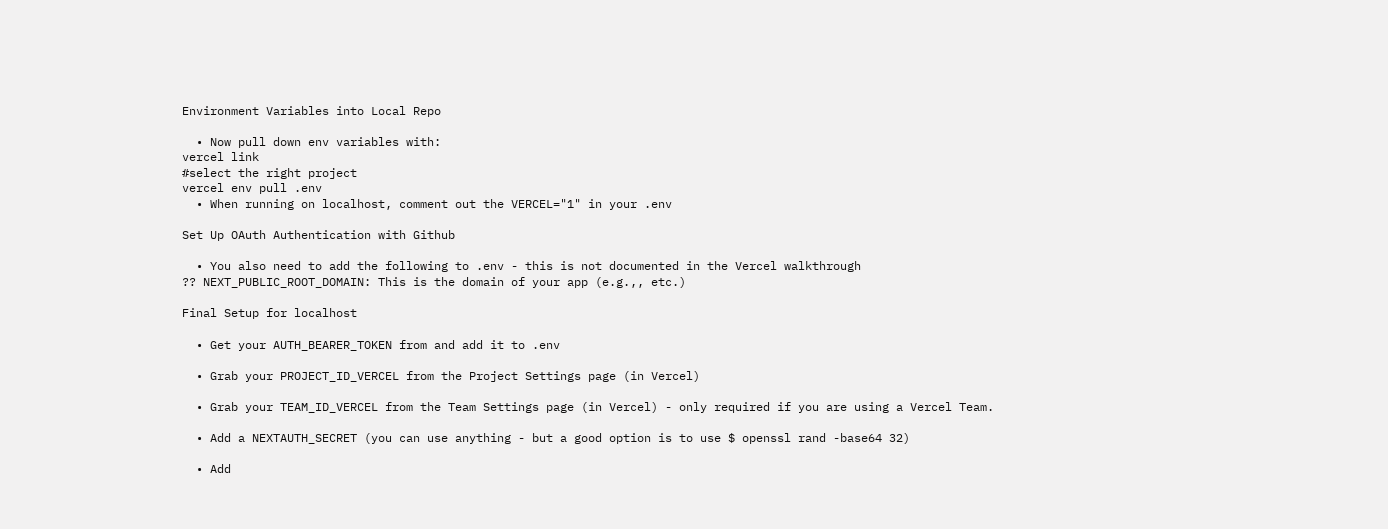Environment Variables into Local Repo

  • Now pull down env variables with:
vercel link
#select the right project
vercel env pull .env
  • When running on localhost, comment out the VERCEL="1" in your .env

Set Up OAuth Authentication with Github

  • You also need to add the following to .env - this is not documented in the Vercel walkthrough
?? NEXT_PUBLIC_ROOT_DOMAIN: This is the domain of your app (e.g.,, etc.)

Final Setup for localhost

  • Get your AUTH_BEARER_TOKEN from and add it to .env

  • Grab your PROJECT_ID_VERCEL from the Project Settings page (in Vercel)

  • Grab your TEAM_ID_VERCEL from the Team Settings page (in Vercel) - only required if you are using a Vercel Team.

  • Add a NEXTAUTH_SECRET (you can use anything - but a good option is to use $ openssl rand -base64 32)

  • Add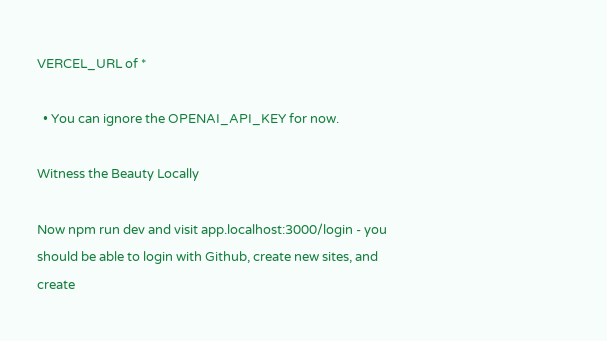VERCEL_URL of *

  • You can ignore the OPENAI_API_KEY for now.

Witness the Beauty Locally

Now npm run dev and visit app.localhost:3000/login - you should be able to login with Github, create new sites, and create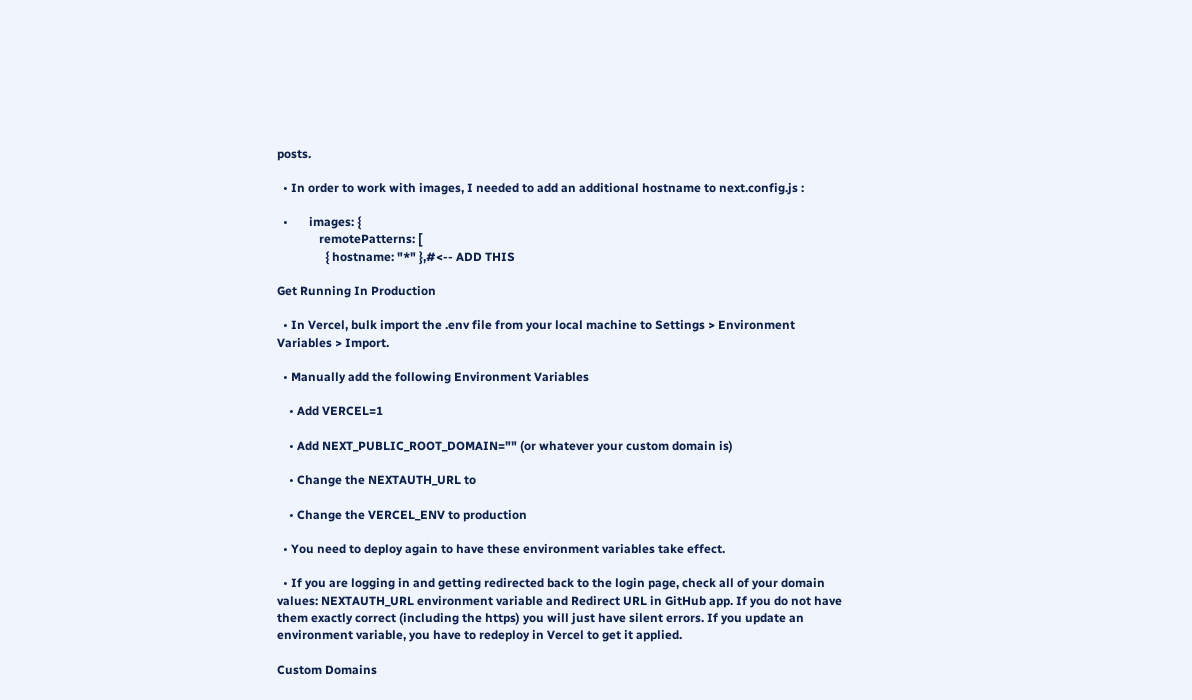posts.

  • In order to work with images, I needed to add an additional hostname to next.config.js :

  •       images: {
              remotePatterns: [
                { hostname: "*" },#<-- ADD THIS

Get Running In Production

  • In Vercel, bulk import the .env file from your local machine to Settings > Environment Variables > Import.

  • Manually add the following Environment Variables

    • Add VERCEL=1

    • Add NEXT_PUBLIC_ROOT_DOMAIN="" (or whatever your custom domain is)

    • Change the NEXTAUTH_URL to

    • Change the VERCEL_ENV to production

  • You need to deploy again to have these environment variables take effect.

  • If you are logging in and getting redirected back to the login page, check all of your domain values: NEXTAUTH_URL environment variable and Redirect URL in GitHub app. If you do not have them exactly correct (including the https) you will just have silent errors. If you update an environment variable, you have to redeploy in Vercel to get it applied.

Custom Domains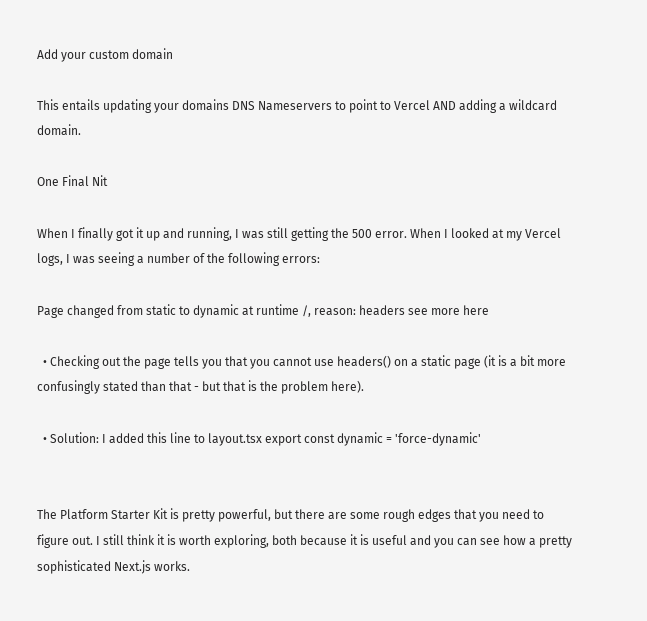Add your custom domain

This entails updating your domains DNS Nameservers to point to Vercel AND adding a wildcard domain.

One Final Nit

When I finally got it up and running, I was still getting the 500 error. When I looked at my Vercel logs, I was seeing a number of the following errors:

Page changed from static to dynamic at runtime /, reason: headers see more here

  • Checking out the page tells you that you cannot use headers() on a static page (it is a bit more confusingly stated than that - but that is the problem here).

  • Solution: I added this line to layout.tsx export const dynamic = 'force-dynamic'


The Platform Starter Kit is pretty powerful, but there are some rough edges that you need to figure out. I still think it is worth exploring, both because it is useful and you can see how a pretty sophisticated Next.js works.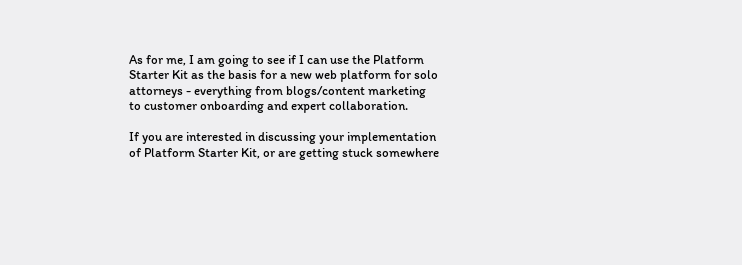As for me, I am going to see if I can use the Platform Starter Kit as the basis for a new web platform for solo attorneys - everything from blogs/content marketing to customer onboarding and expert collaboration.

If you are interested in discussing your implementation of Platform Starter Kit, or are getting stuck somewhere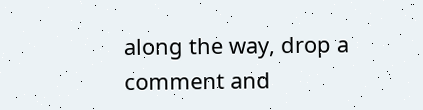along the way, drop a comment and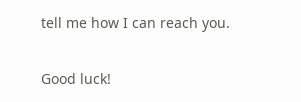tell me how I can reach you.

Good luck!